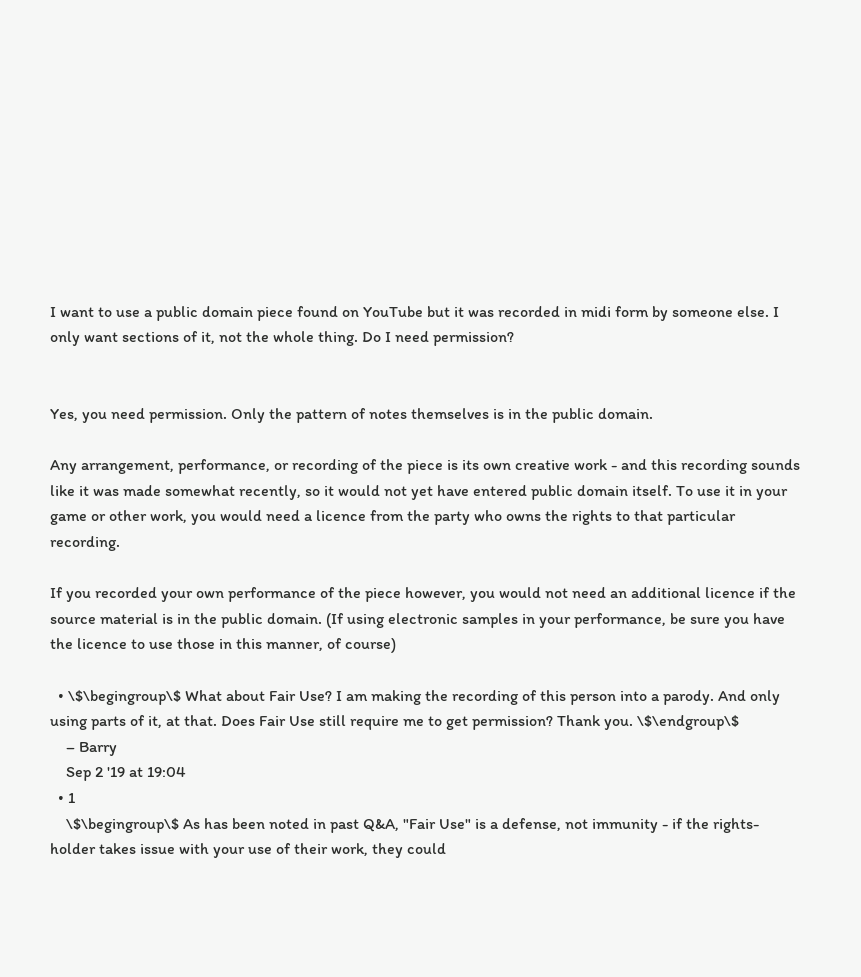I want to use a public domain piece found on YouTube but it was recorded in midi form by someone else. I only want sections of it, not the whole thing. Do I need permission?


Yes, you need permission. Only the pattern of notes themselves is in the public domain.

Any arrangement, performance, or recording of the piece is its own creative work - and this recording sounds like it was made somewhat recently, so it would not yet have entered public domain itself. To use it in your game or other work, you would need a licence from the party who owns the rights to that particular recording.

If you recorded your own performance of the piece however, you would not need an additional licence if the source material is in the public domain. (If using electronic samples in your performance, be sure you have the licence to use those in this manner, of course)

  • \$\begingroup\$ What about Fair Use? I am making the recording of this person into a parody. And only using parts of it, at that. Does Fair Use still require me to get permission? Thank you. \$\endgroup\$
    – Barry
    Sep 2 '19 at 19:04
  • 1
    \$\begingroup\$ As has been noted in past Q&A, "Fair Use" is a defense, not immunity - if the rights-holder takes issue with your use of their work, they could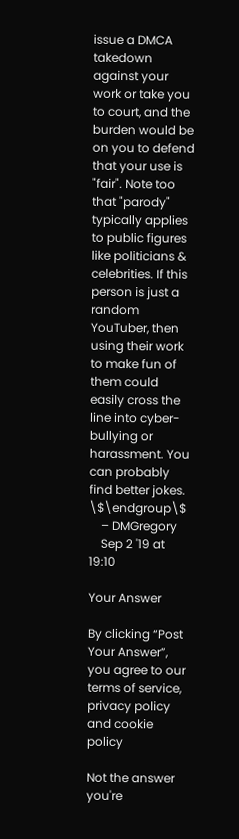issue a DMCA takedown against your work or take you to court, and the burden would be on you to defend that your use is "fair". Note too that "parody" typically applies to public figures like politicians & celebrities. If this person is just a random YouTuber, then using their work to make fun of them could easily cross the line into cyber-bullying or harassment. You can probably find better jokes. \$\endgroup\$
    – DMGregory
    Sep 2 '19 at 19:10

Your Answer

By clicking “Post Your Answer”, you agree to our terms of service, privacy policy and cookie policy

Not the answer you're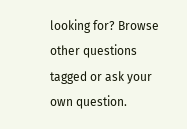looking for? Browse other questions tagged or ask your own question.